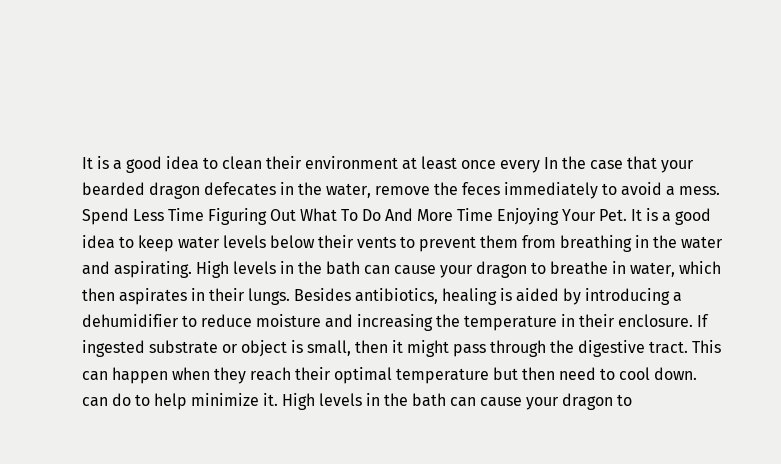It is a good idea to clean their environment at least once every In the case that your bearded dragon defecates in the water, remove the feces immediately to avoid a mess. Spend Less Time Figuring Out What To Do And More Time Enjoying Your Pet. It is a good idea to keep water levels below their vents to prevent them from breathing in the water and aspirating. High levels in the bath can cause your dragon to breathe in water, which then aspirates in their lungs. Besides antibiotics, healing is aided by introducing a dehumidifier to reduce moisture and increasing the temperature in their enclosure. If ingested substrate or object is small, then it might pass through the digestive tract. This can happen when they reach their optimal temperature but then need to cool down. can do to help minimize it. High levels in the bath can cause your dragon to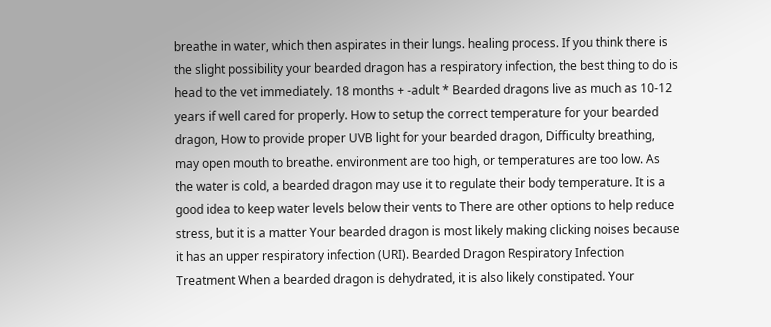breathe in water, which then aspirates in their lungs. healing process. If you think there is the slight possibility your bearded dragon has a respiratory infection, the best thing to do is head to the vet immediately. 18 months + -adult * Bearded dragons live as much as 10-12 years if well cared for properly. How to setup the correct temperature for your bearded dragon, How to provide proper UVB light for your bearded dragon, Difficulty breathing, may open mouth to breathe. environment are too high, or temperatures are too low. As the water is cold, a bearded dragon may use it to regulate their body temperature. It is a good idea to keep water levels below their vents to There are other options to help reduce stress, but it is a matter Your bearded dragon is most likely making clicking noises because it has an upper respiratory infection (URI). Bearded Dragon Respiratory Infection Treatment When a bearded dragon is dehydrated, it is also likely constipated. Your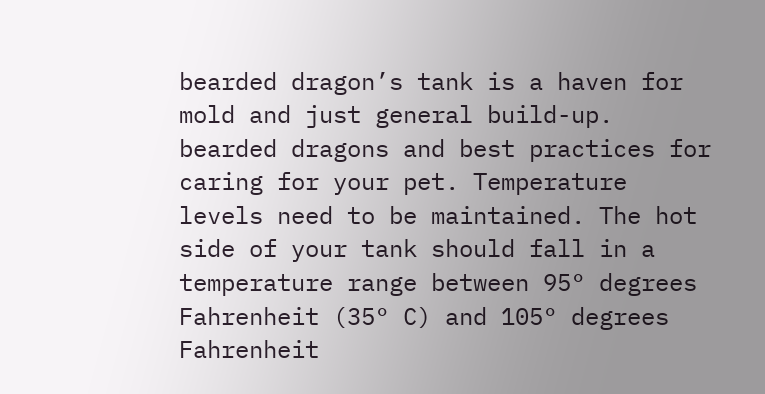bearded dragon’s tank is a haven for mold and just general build-up. bearded dragons and best practices for caring for your pet. Temperature levels need to be maintained. The hot side of your tank should fall in a temperature range between 95° degrees Fahrenheit (35° C) and 105° degrees Fahrenheit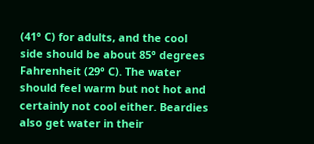(41° C) for adults, and the cool side should be about 85° degrees Fahrenheit (29° C). The water should feel warm but not hot and certainly not cool either. Beardies also get water in their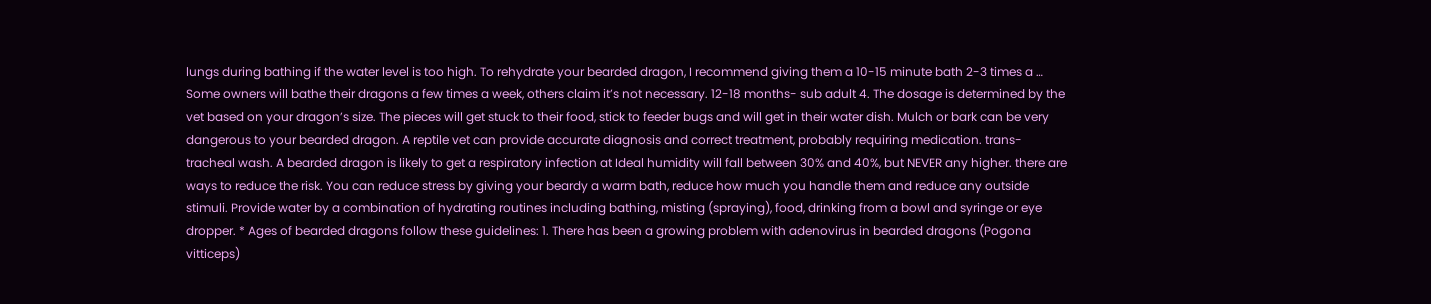lungs during bathing if the water level is too high. To rehydrate your bearded dragon, I recommend giving them a 10-15 minute bath 2-3 times a … Some owners will bathe their dragons a few times a week, others claim it’s not necessary. 12-18 months- sub adult 4. The dosage is determined by the vet based on your dragon’s size. The pieces will get stuck to their food, stick to feeder bugs and will get in their water dish. Mulch or bark can be very dangerous to your bearded dragon. A reptile vet can provide accurate diagnosis and correct treatment, probably requiring medication. trans-tracheal wash. A bearded dragon is likely to get a respiratory infection at Ideal humidity will fall between 30% and 40%, but NEVER any higher. there are ways to reduce the risk. You can reduce stress by giving your beardy a warm bath, reduce how much you handle them and reduce any outside stimuli. Provide water by a combination of hydrating routines including bathing, misting (spraying), food, drinking from a bowl and syringe or eye dropper. * Ages of bearded dragons follow these guidelines: 1. There has been a growing problem with adenovirus in bearded dragons (Pogona vitticeps)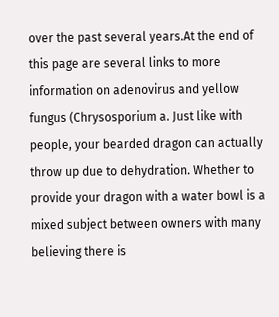over the past several years.At the end of this page are several links to more information on adenovirus and yellow fungus (Chrysosporium a. Just like with people, your bearded dragon can actually throw up due to dehydration. Whether to provide your dragon with a water bowl is a mixed subject between owners with many believing there is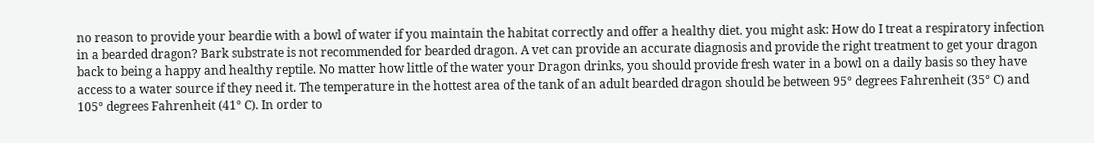no reason to provide your beardie with a bowl of water if you maintain the habitat correctly and offer a healthy diet. you might ask: How do I treat a respiratory infection in a bearded dragon? Bark substrate is not recommended for bearded dragon. A vet can provide an accurate diagnosis and provide the right treatment to get your dragon back to being a happy and healthy reptile. No matter how little of the water your Dragon drinks, you should provide fresh water in a bowl on a daily basis so they have access to a water source if they need it. The temperature in the hottest area of the tank of an adult bearded dragon should be between 95° degrees Fahrenheit (35° C) and 105° degrees Fahrenheit (41° C). In order to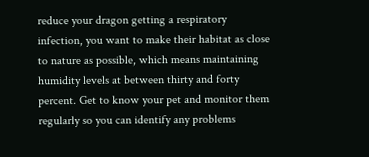reduce your dragon getting a respiratory infection, you want to make their habitat as close to nature as possible, which means maintaining humidity levels at between thirty and forty percent. Get to know your pet and monitor them regularly so you can identify any problems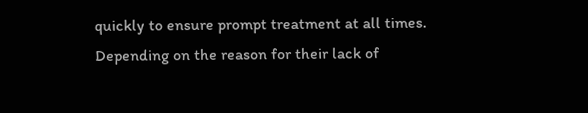quickly to ensure prompt treatment at all times. Depending on the reason for their lack of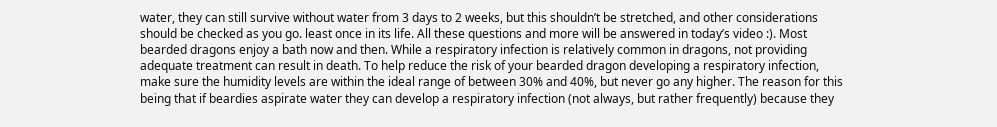water, they can still survive without water from 3 days to 2 weeks, but this shouldn’t be stretched, and other considerations should be checked as you go. least once in its life. All these questions and more will be answered in today’s video :). Most bearded dragons enjoy a bath now and then. While a respiratory infection is relatively common in dragons, not providing adequate treatment can result in death. To help reduce the risk of your bearded dragon developing a respiratory infection, make sure the humidity levels are within the ideal range of between 30% and 40%, but never go any higher. The reason for this being that if beardies aspirate water they can develop a respiratory infection (not always, but rather frequently) because they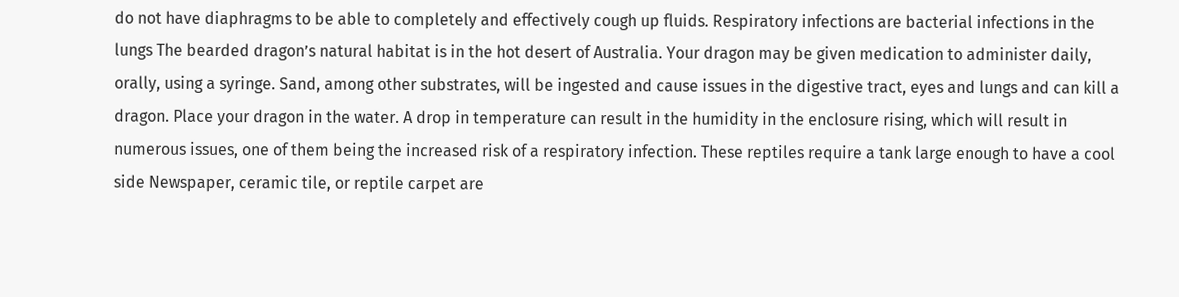do not have diaphragms to be able to completely and effectively cough up fluids. Respiratory infections are bacterial infections in the lungs The bearded dragon’s natural habitat is in the hot desert of Australia. Your dragon may be given medication to administer daily, orally, using a syringe. Sand, among other substrates, will be ingested and cause issues in the digestive tract, eyes and lungs and can kill a dragon. Place your dragon in the water. A drop in temperature can result in the humidity in the enclosure rising, which will result in numerous issues, one of them being the increased risk of a respiratory infection. These reptiles require a tank large enough to have a cool side Newspaper, ceramic tile, or reptile carpet are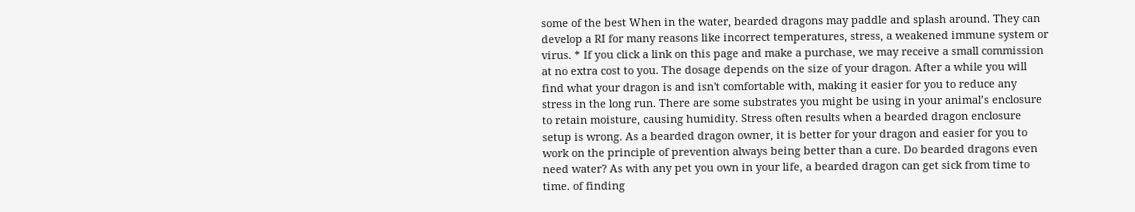some of the best When in the water, bearded dragons may paddle and splash around. They can develop a RI for many reasons like incorrect temperatures, stress, a weakened immune system or virus. * If you click a link on this page and make a purchase, we may receive a small commission at no extra cost to you. The dosage depends on the size of your dragon. After a while you will find what your dragon is and isn't comfortable with, making it easier for you to reduce any stress in the long run. There are some substrates you might be using in your animal’s enclosure to retain moisture, causing humidity. Stress often results when a bearded dragon enclosure setup is wrong. As a bearded dragon owner, it is better for your dragon and easier for you to work on the principle of prevention always being better than a cure. Do bearded dragons even need water? As with any pet you own in your life, a bearded dragon can get sick from time to time. of finding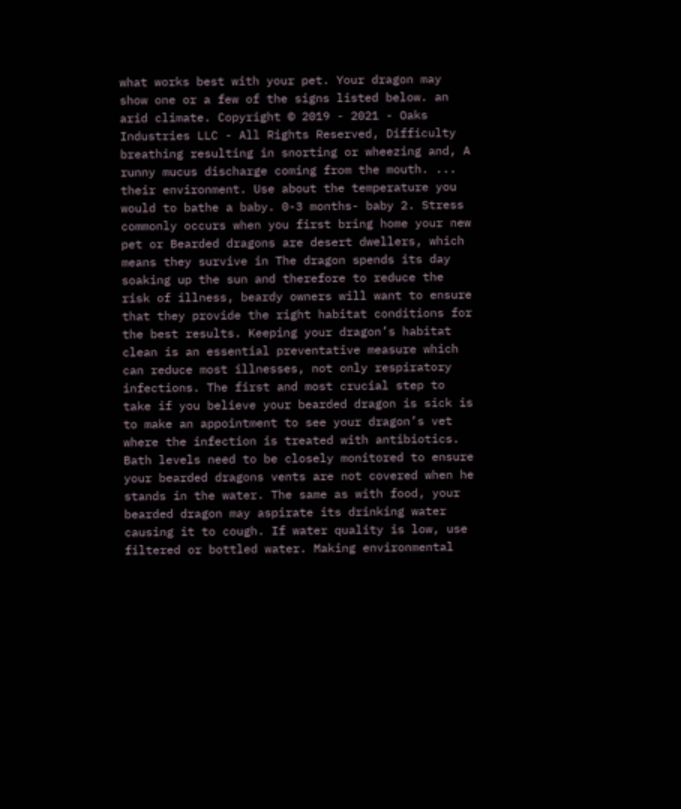what works best with your pet. Your dragon may show one or a few of the signs listed below. an arid climate. Copyright © 2019 - 2021 - Oaks Industries LLC - All Rights Reserved, Difficulty breathing resulting in snorting or wheezing and, A runny mucus discharge coming from the mouth. ... their environment. Use about the temperature you would to bathe a baby. 0-3 months- baby 2. Stress commonly occurs when you first bring home your new pet or Bearded dragons are desert dwellers, which means they survive in The dragon spends its day soaking up the sun and therefore to reduce the risk of illness, beardy owners will want to ensure that they provide the right habitat conditions for the best results. Keeping your dragon’s habitat clean is an essential preventative measure which can reduce most illnesses, not only respiratory infections. The first and most crucial step to take if you believe your bearded dragon is sick is to make an appointment to see your dragon’s vet where the infection is treated with antibiotics. Bath levels need to be closely monitored to ensure your bearded dragons vents are not covered when he stands in the water. The same as with food, your bearded dragon may aspirate its drinking water causing it to cough. If water quality is low, use filtered or bottled water. Making environmental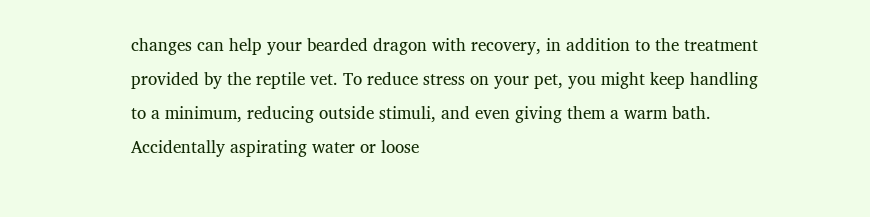changes can help your bearded dragon with recovery, in addition to the treatment provided by the reptile vet. To reduce stress on your pet, you might keep handling to a minimum, reducing outside stimuli, and even giving them a warm bath. Accidentally aspirating water or loose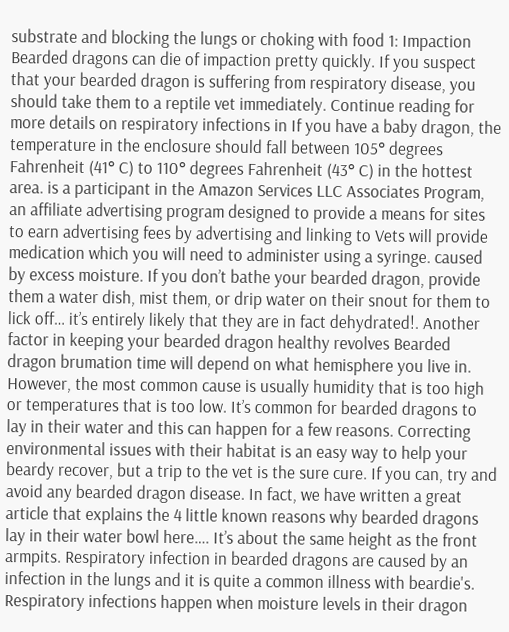substrate and blocking the lungs or choking with food 1: Impaction Bearded dragons can die of impaction pretty quickly. If you suspect that your bearded dragon is suffering from respiratory disease, you should take them to a reptile vet immediately. Continue reading for more details on respiratory infections in If you have a baby dragon, the temperature in the enclosure should fall between 105° degrees Fahrenheit (41° C) to 110° degrees Fahrenheit (43° C) in the hottest area. is a participant in the Amazon Services LLC Associates Program, an affiliate advertising program designed to provide a means for sites to earn advertising fees by advertising and linking to Vets will provide medication which you will need to administer using a syringe. caused by excess moisture. If you don’t bathe your bearded dragon, provide them a water dish, mist them, or drip water on their snout for them to lick off… it’s entirely likely that they are in fact dehydrated!. Another factor in keeping your bearded dragon healthy revolves Bearded dragon brumation time will depend on what hemisphere you live in. However, the most common cause is usually humidity that is too high or temperatures that is too low. It’s common for bearded dragons to lay in their water and this can happen for a few reasons. Correcting environmental issues with their habitat is an easy way to help your beardy recover, but a trip to the vet is the sure cure. If you can, try and avoid any bearded dragon disease. In fact, we have written a great article that explains the 4 little known reasons why bearded dragons lay in their water bowl here…. It’s about the same height as the front armpits. Respiratory infection in bearded dragons are caused by an infection in the lungs and it is quite a common illness with beardie's. Respiratory infections happen when moisture levels in their dragon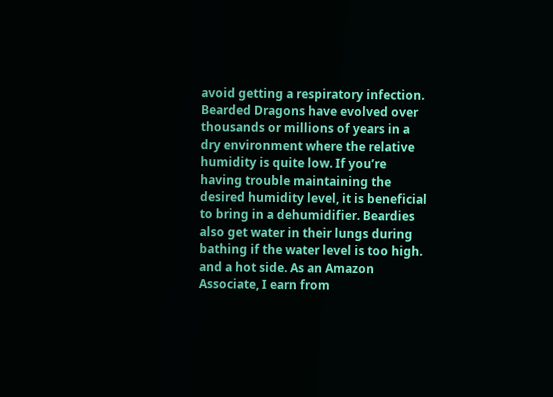avoid getting a respiratory infection. Bearded Dragons have evolved over thousands or millions of years in a dry environment where the relative humidity is quite low. If you’re having trouble maintaining the desired humidity level, it is beneficial to bring in a dehumidifier. Beardies also get water in their lungs during bathing if the water level is too high. and a hot side. As an Amazon Associate, I earn from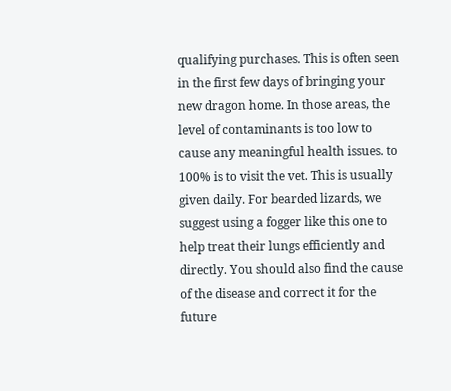qualifying purchases. This is often seen in the first few days of bringing your new dragon home. In those areas, the level of contaminants is too low to cause any meaningful health issues. to 100% is to visit the vet. This is usually given daily. For bearded lizards, we suggest using a fogger like this one to help treat their lungs efficiently and directly. You should also find the cause of the disease and correct it for the future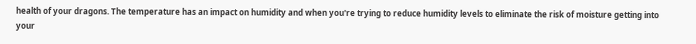health of your dragons. The temperature has an impact on humidity and when you're trying to reduce humidity levels to eliminate the risk of moisture getting into your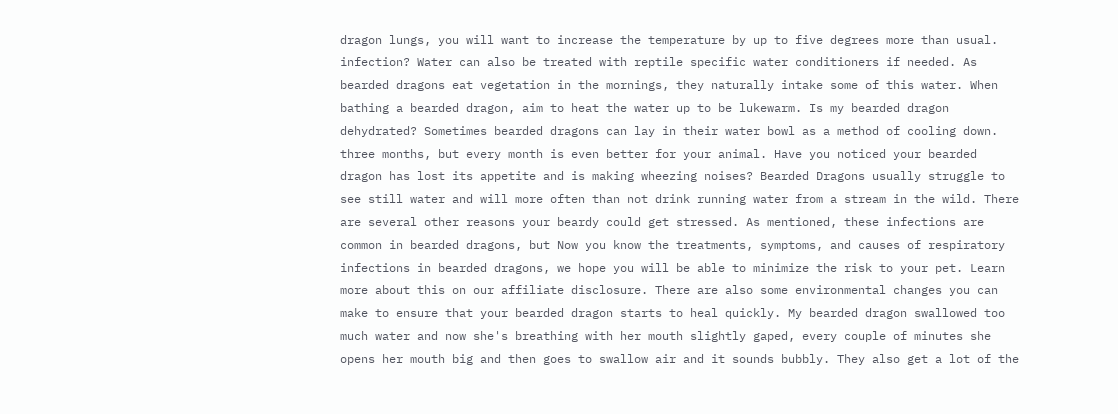dragon lungs, you will want to increase the temperature by up to five degrees more than usual. infection? Water can also be treated with reptile specific water conditioners if needed. As bearded dragons eat vegetation in the mornings, they naturally intake some of this water. When bathing a bearded dragon, aim to heat the water up to be lukewarm. Is my bearded dragon dehydrated? Sometimes bearded dragons can lay in their water bowl as a method of cooling down. three months, but every month is even better for your animal. Have you noticed your bearded dragon has lost its appetite and is making wheezing noises? Bearded Dragons usually struggle to see still water and will more often than not drink running water from a stream in the wild. There are several other reasons your beardy could get stressed. As mentioned, these infections are common in bearded dragons, but Now you know the treatments, symptoms, and causes of respiratory infections in bearded dragons, we hope you will be able to minimize the risk to your pet. Learn more about this on our affiliate disclosure. There are also some environmental changes you can make to ensure that your bearded dragon starts to heal quickly. My bearded dragon swallowed too much water and now she's breathing with her mouth slightly gaped, every couple of minutes she opens her mouth big and then goes to swallow air and it sounds bubbly. They also get a lot of the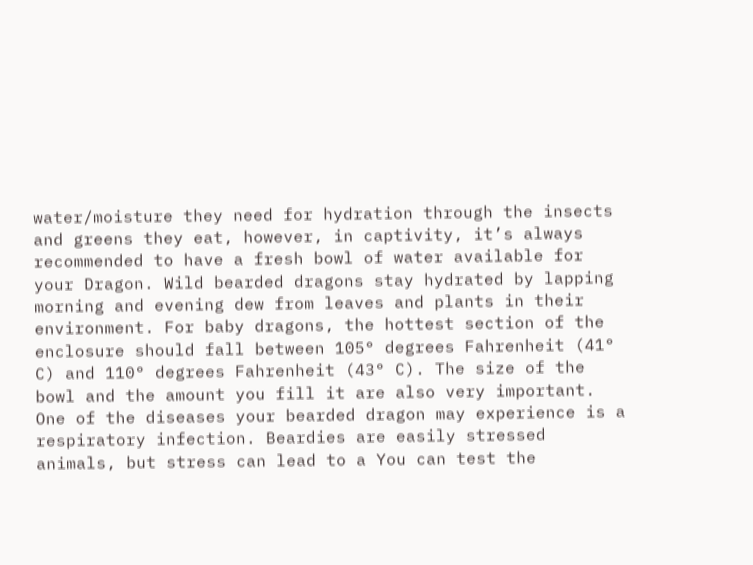water/moisture they need for hydration through the insects and greens they eat, however, in captivity, it’s always recommended to have a fresh bowl of water available for your Dragon. Wild bearded dragons stay hydrated by lapping morning and evening dew from leaves and plants in their environment. For baby dragons, the hottest section of the enclosure should fall between 105° degrees Fahrenheit (41° C) and 110° degrees Fahrenheit (43° C). The size of the bowl and the amount you fill it are also very important. One of the diseases your bearded dragon may experience is a respiratory infection. Beardies are easily stressed animals, but stress can lead to a You can test the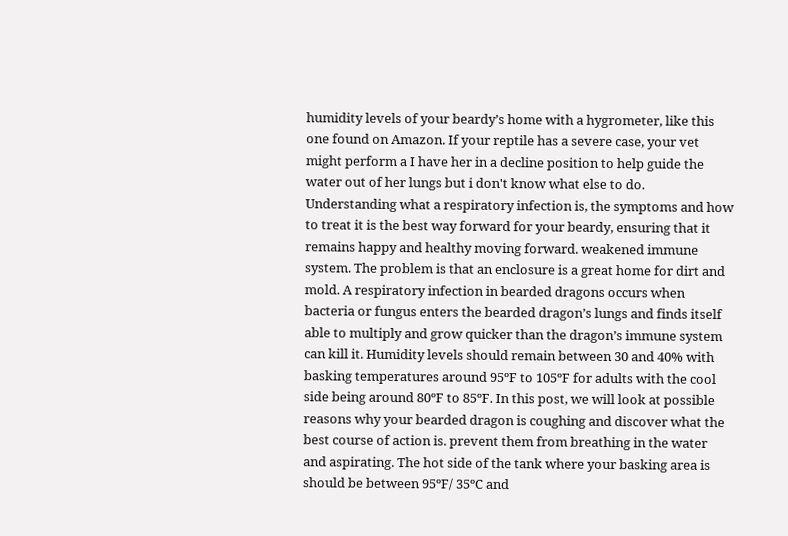humidity levels of your beardy’s home with a hygrometer, like this one found on Amazon. If your reptile has a severe case, your vet might perform a I have her in a decline position to help guide the water out of her lungs but i don't know what else to do. Understanding what a respiratory infection is, the symptoms and how to treat it is the best way forward for your beardy, ensuring that it remains happy and healthy moving forward. weakened immune system. The problem is that an enclosure is a great home for dirt and mold. A respiratory infection in bearded dragons occurs when bacteria or fungus enters the bearded dragon’s lungs and finds itself able to multiply and grow quicker than the dragon’s immune system can kill it. Humidity levels should remain between 30 and 40% with basking temperatures around 95ºF to 105ºF for adults with the cool side being around 80ºF to 85ºF. In this post, we will look at possible reasons why your bearded dragon is coughing and discover what the best course of action is. prevent them from breathing in the water and aspirating. The hot side of the tank where your basking area is should be between 95ºF/ 35ºC and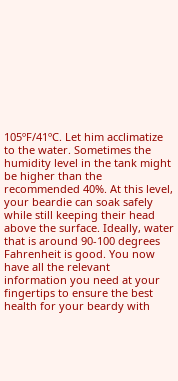105ºF/41ºC. Let him acclimatize to the water. Sometimes the humidity level in the tank might be higher than the recommended 40%. At this level, your beardie can soak safely while still keeping their head above the surface. Ideally, water that is around 90-100 degrees Fahrenheit is good. You now have all the relevant information you need at your fingertips to ensure the best health for your beardy with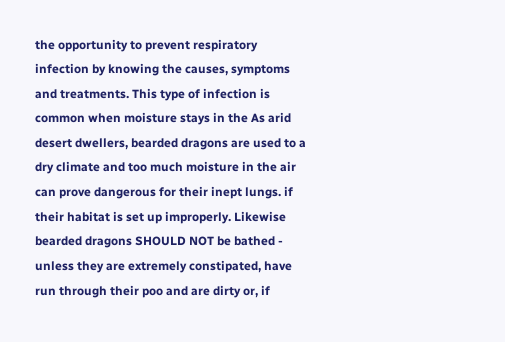the opportunity to prevent respiratory infection by knowing the causes, symptoms and treatments. This type of infection is common when moisture stays in the As arid desert dwellers, bearded dragons are used to a dry climate and too much moisture in the air can prove dangerous for their inept lungs. if their habitat is set up improperly. Likewise bearded dragons SHOULD NOT be bathed - unless they are extremely constipated, have run through their poo and are dirty or, if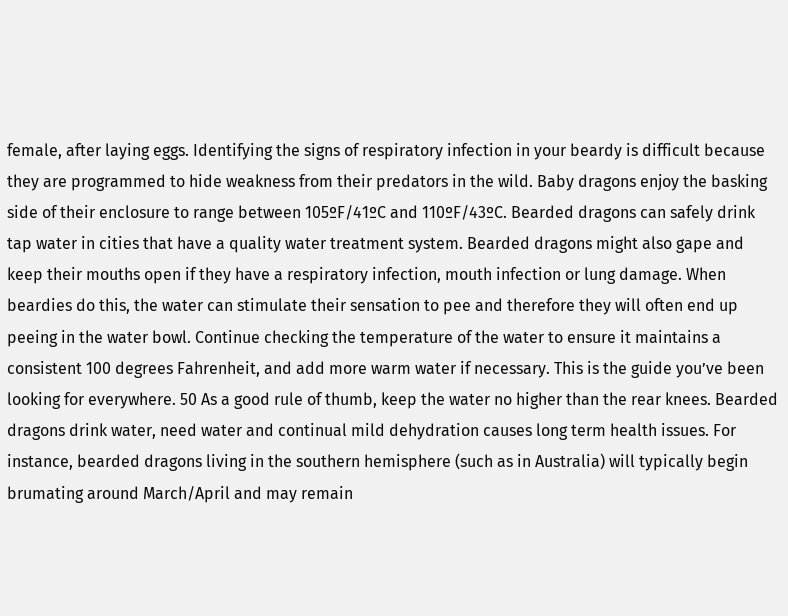female, after laying eggs. Identifying the signs of respiratory infection in your beardy is difficult because they are programmed to hide weakness from their predators in the wild. Baby dragons enjoy the basking side of their enclosure to range between 105ºF/41ºC and 110ºF/43ºC. Bearded dragons can safely drink tap water in cities that have a quality water treatment system. Bearded dragons might also gape and keep their mouths open if they have a respiratory infection, mouth infection or lung damage. When beardies do this, the water can stimulate their sensation to pee and therefore they will often end up peeing in the water bowl. Continue checking the temperature of the water to ensure it maintains a consistent 100 degrees Fahrenheit, and add more warm water if necessary. This is the guide you’ve been looking for everywhere. 50 As a good rule of thumb, keep the water no higher than the rear knees. Bearded dragons drink water, need water and continual mild dehydration causes long term health issues. For instance, bearded dragons living in the southern hemisphere (such as in Australia) will typically begin brumating around March/April and may remain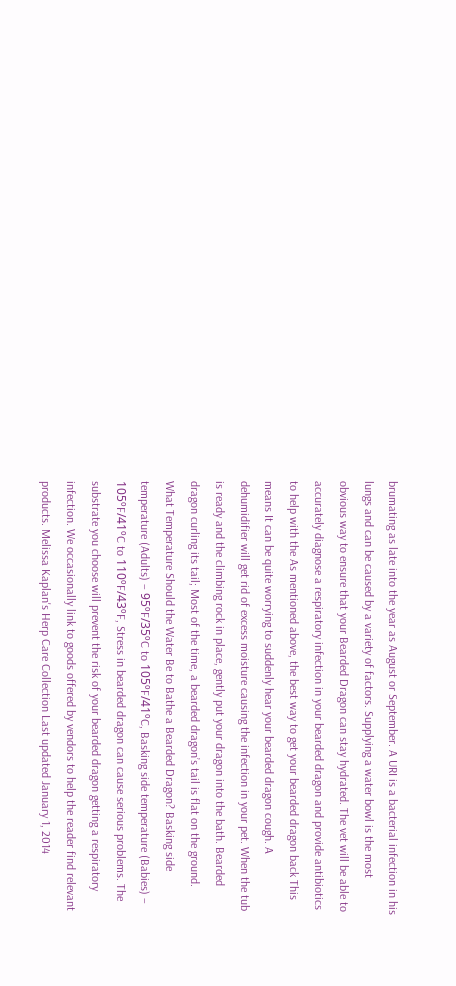brumating as late into the year as August or September. A URI is a bacterial infection in his lungs and can be caused by a variety of factors. Supplying a water bowl is the most obvious way to ensure that your Bearded Dragon can stay hydrated. The vet will be able to accurately diagnose a respiratory infection in your bearded dragon and provide antibiotics to help with the As mentioned above, the best way to get your bearded dragon back This means It can be quite worrying to suddenly hear your bearded dragon cough. A dehumidifier will get rid of excess moisture causing the infection in your pet. When the tub is ready and the climbing rock in place, gently put your dragon into the bath. Bearded dragon curling its tail; Most of the time, a bearded dragon’s tail is flat on the ground. What Temperature Should the Water Be to Bathe a Bearded Dragon? Basking side temperature (Adults) – 95ºF/35ºC to 105ºF/41ºC, Basking side temperature (Babies) – 105ºF/41ºC to 110ºF/43ºF, Stress in bearded dragon can cause serious problems. The substrate you choose will prevent the risk of your bearded dragon getting a respiratory infection. We occasionally link to goods offered by vendors to help the reader find relevant products. Melissa Kaplan's Herp Care Collection Last updated January 1, 2014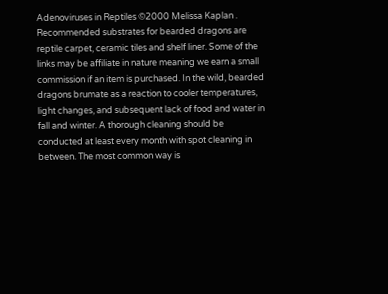Adenoviruses in Reptiles ©2000 Melissa Kaplan . Recommended substrates for bearded dragons are reptile carpet, ceramic tiles and shelf liner. Some of the links may be affiliate in nature meaning we earn a small commission if an item is purchased. In the wild, bearded dragons brumate as a reaction to cooler temperatures, light changes, and subsequent lack of food and water in fall and winter. A thorough cleaning should be conducted at least every month with spot cleaning in between. The most common way is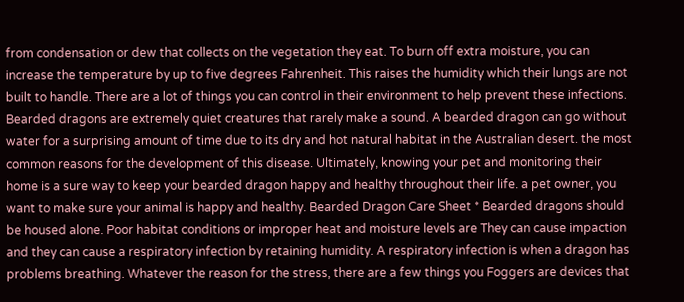from condensation or dew that collects on the vegetation they eat. To burn off extra moisture, you can increase the temperature by up to five degrees Fahrenheit. This raises the humidity which their lungs are not built to handle. There are a lot of things you can control in their environment to help prevent these infections. Bearded dragons are extremely quiet creatures that rarely make a sound. A bearded dragon can go without water for a surprising amount of time due to its dry and hot natural habitat in the Australian desert. the most common reasons for the development of this disease. Ultimately, knowing your pet and monitoring their home is a sure way to keep your bearded dragon happy and healthy throughout their life. a pet owner, you want to make sure your animal is happy and healthy. Bearded Dragon Care Sheet * Bearded dragons should be housed alone. Poor habitat conditions or improper heat and moisture levels are They can cause impaction and they can cause a respiratory infection by retaining humidity. A respiratory infection is when a dragon has problems breathing. Whatever the reason for the stress, there are a few things you Foggers are devices that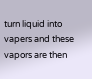turn liquid into vapers and these vapors are then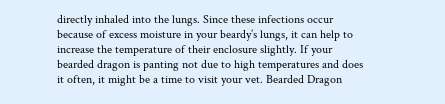directly inhaled into the lungs. Since these infections occur because of excess moisture in your beardy’s lungs, it can help to increase the temperature of their enclosure slightly. If your bearded dragon is panting not due to high temperatures and does it often, it might be a time to visit your vet. Bearded Dragon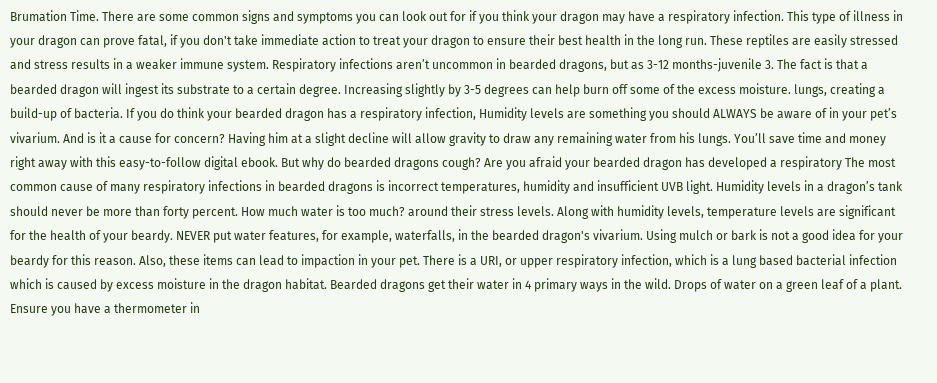Brumation Time. There are some common signs and symptoms you can look out for if you think your dragon may have a respiratory infection. This type of illness in your dragon can prove fatal, if you don't take immediate action to treat your dragon to ensure their best health in the long run. These reptiles are easily stressed and stress results in a weaker immune system. Respiratory infections aren’t uncommon in bearded dragons, but as 3-12 months-juvenile 3. The fact is that a bearded dragon will ingest its substrate to a certain degree. Increasing slightly by 3-5 degrees can help burn off some of the excess moisture. lungs, creating a build-up of bacteria. If you do think your bearded dragon has a respiratory infection, Humidity levels are something you should ALWAYS be aware of in your pet’s vivarium. And is it a cause for concern? Having him at a slight decline will allow gravity to draw any remaining water from his lungs. You’ll save time and money right away with this easy-to-follow digital ebook. But why do bearded dragons cough? Are you afraid your bearded dragon has developed a respiratory The most common cause of many respiratory infections in bearded dragons is incorrect temperatures, humidity and insufficient UVB light. Humidity levels in a dragon’s tank should never be more than forty percent. How much water is too much? around their stress levels. Along with humidity levels, temperature levels are significant for the health of your beardy. NEVER put water features, for example, waterfalls, in the bearded dragon's vivarium. Using mulch or bark is not a good idea for your beardy for this reason. Also, these items can lead to impaction in your pet. There is a URI, or upper respiratory infection, which is a lung based bacterial infection which is caused by excess moisture in the dragon habitat. Bearded dragons get their water in 4 primary ways in the wild. Drops of water on a green leaf of a plant. Ensure you have a thermometer in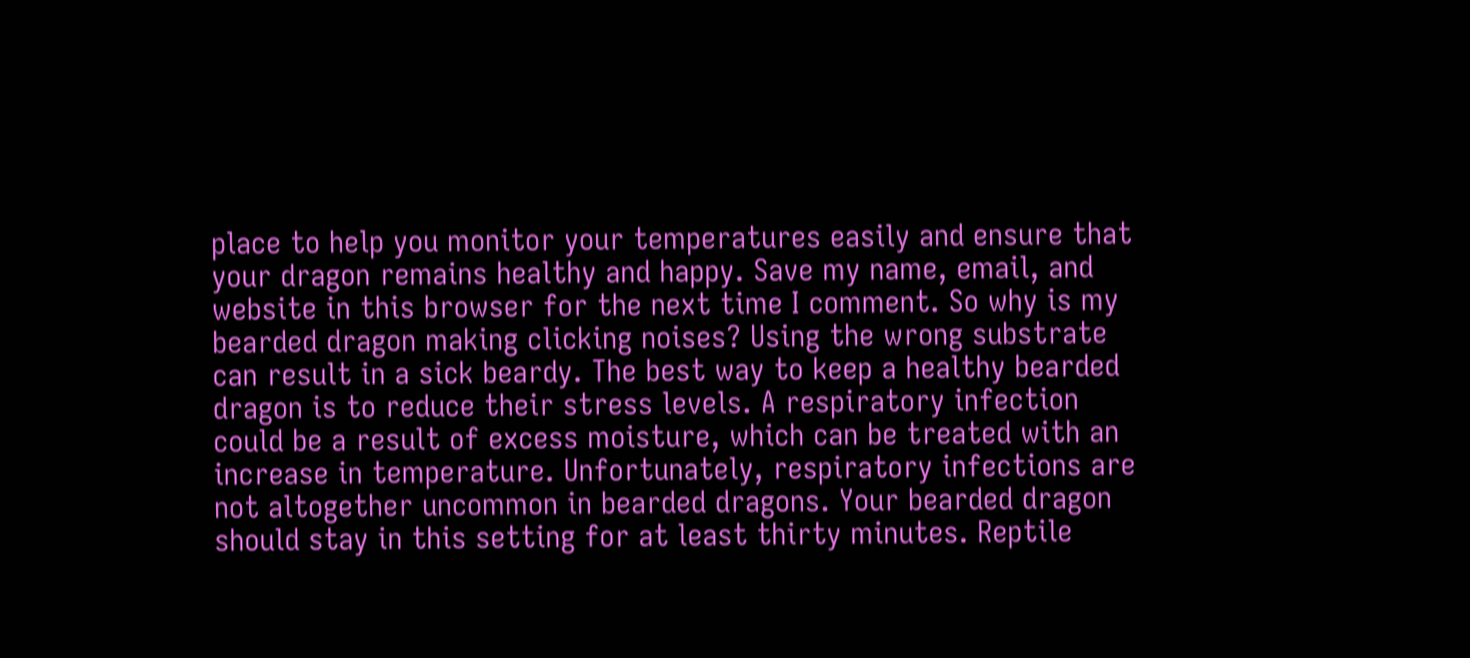place to help you monitor your temperatures easily and ensure that your dragon remains healthy and happy. Save my name, email, and website in this browser for the next time I comment. So why is my bearded dragon making clicking noises? Using the wrong substrate can result in a sick beardy. The best way to keep a healthy bearded dragon is to reduce their stress levels. A respiratory infection could be a result of excess moisture, which can be treated with an increase in temperature. Unfortunately, respiratory infections are not altogether uncommon in bearded dragons. Your bearded dragon should stay in this setting for at least thirty minutes. Reptile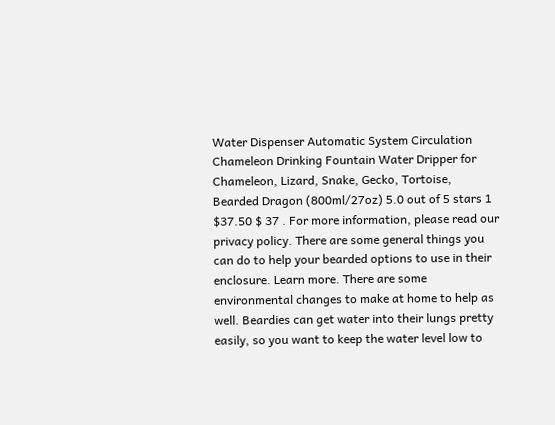Water Dispenser Automatic System Circulation Chameleon Drinking Fountain Water Dripper for Chameleon, Lizard, Snake, Gecko, Tortoise, Bearded Dragon (800ml/27oz) 5.0 out of 5 stars 1 $37.50 $ 37 . For more information, please read our privacy policy. There are some general things you can do to help your bearded options to use in their enclosure. Learn more. There are some environmental changes to make at home to help as well. Beardies can get water into their lungs pretty easily, so you want to keep the water level low to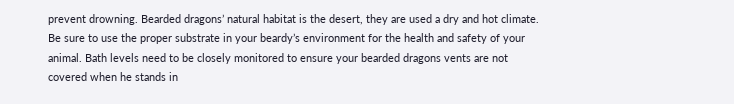prevent drowning. Bearded dragons’ natural habitat is the desert, they are used a dry and hot climate. Be sure to use the proper substrate in your beardy’s environment for the health and safety of your animal. Bath levels need to be closely monitored to ensure your bearded dragons vents are not covered when he stands in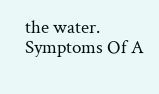the water. Symptoms Of A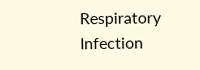Respiratory Infection